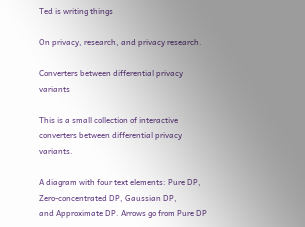Ted is writing things

On privacy, research, and privacy research.

Converters between differential privacy variants

This is a small collection of interactive converters between differential privacy variants.

A diagram with four text elements: Pure DP, Zero-concentrated DP, Gaussian DP,
and Approximate DP. Arrows go from Pure DP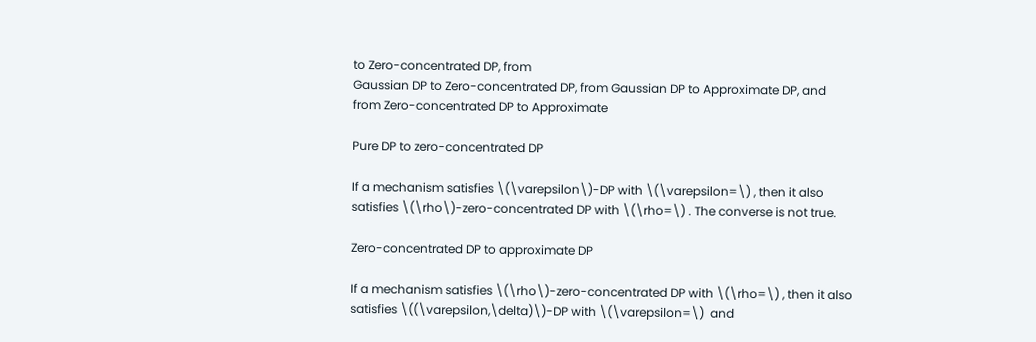to Zero-concentrated DP, from
Gaussian DP to Zero-concentrated DP, from Gaussian DP to Approximate DP, and
from Zero-concentrated DP to Approximate

Pure DP to zero-concentrated DP

If a mechanism satisfies \(\varepsilon\)-DP with \(\varepsilon=\) , then it also satisfies \(\rho\)-zero-concentrated DP with \(\rho=\) . The converse is not true.

Zero-concentrated DP to approximate DP

If a mechanism satisfies \(\rho\)-zero-concentrated DP with \(\rho=\) , then it also satisfies \((\varepsilon,\delta)\)-DP with \(\varepsilon=\)  and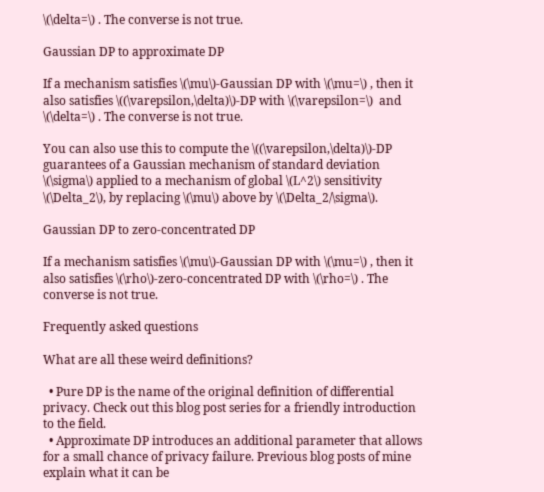\(\delta=\) . The converse is not true.

Gaussian DP to approximate DP

If a mechanism satisfies \(\mu\)-Gaussian DP with \(\mu=\) , then it also satisfies \((\varepsilon,\delta)\)-DP with \(\varepsilon=\)  and \(\delta=\) . The converse is not true.

You can also use this to compute the \((\varepsilon,\delta)\)-DP guarantees of a Gaussian mechanism of standard deviation \(\sigma\) applied to a mechanism of global \(L^2\) sensitivity \(\Delta_2\), by replacing \(\mu\) above by \(\Delta_2/\sigma\).

Gaussian DP to zero-concentrated DP

If a mechanism satisfies \(\mu\)-Gaussian DP with \(\mu=\) , then it also satisfies \(\rho\)-zero-concentrated DP with \(\rho=\) . The converse is not true.

Frequently asked questions

What are all these weird definitions?

  • Pure DP is the name of the original definition of differential privacy. Check out this blog post series for a friendly introduction to the field.
  • Approximate DP introduces an additional parameter that allows for a small chance of privacy failure. Previous blog posts of mine explain what it can be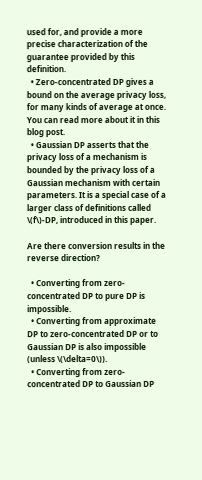used for, and provide a more precise characterization of the guarantee provided by this definition.
  • Zero-concentrated DP gives a bound on the average privacy loss, for many kinds of average at once. You can read more about it in this blog post.
  • Gaussian DP asserts that the privacy loss of a mechanism is bounded by the privacy loss of a Gaussian mechanism with certain parameters. It is a special case of a larger class of definitions called \(f\)-DP, introduced in this paper.

Are there conversion results in the reverse direction?

  • Converting from zero-concentrated DP to pure DP is impossible.
  • Converting from approximate DP to zero-concentrated DP or to Gaussian DP is also impossible (unless \(\delta=0\)).
  • Converting from zero-concentrated DP to Gaussian DP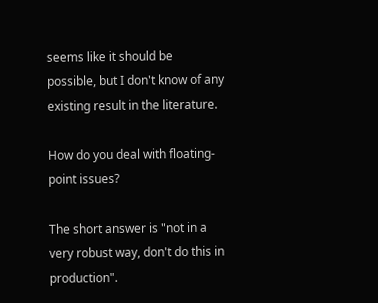seems like it should be possible, but I don't know of any existing result in the literature.

How do you deal with floating-point issues?

The short answer is "not in a very robust way, don't do this in production".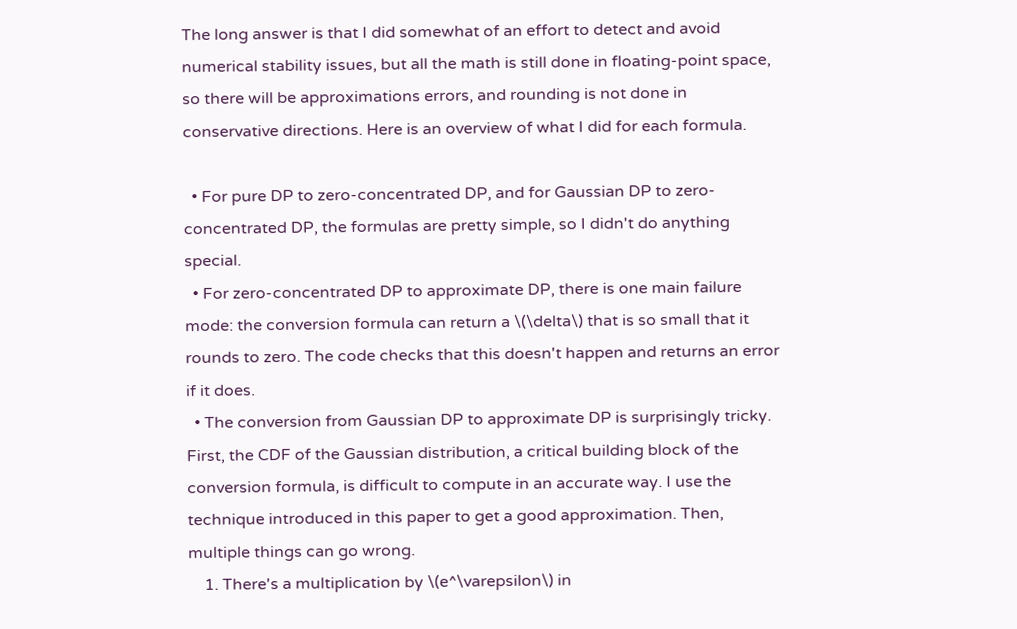The long answer is that I did somewhat of an effort to detect and avoid numerical stability issues, but all the math is still done in floating-point space, so there will be approximations errors, and rounding is not done in conservative directions. Here is an overview of what I did for each formula.

  • For pure DP to zero-concentrated DP, and for Gaussian DP to zero-concentrated DP, the formulas are pretty simple, so I didn't do anything special.
  • For zero-concentrated DP to approximate DP, there is one main failure mode: the conversion formula can return a \(\delta\) that is so small that it rounds to zero. The code checks that this doesn't happen and returns an error if it does.
  • The conversion from Gaussian DP to approximate DP is surprisingly tricky. First, the CDF of the Gaussian distribution, a critical building block of the conversion formula, is difficult to compute in an accurate way. I use the technique introduced in this paper to get a good approximation. Then, multiple things can go wrong.
    1. There's a multiplication by \(e^\varepsilon\) in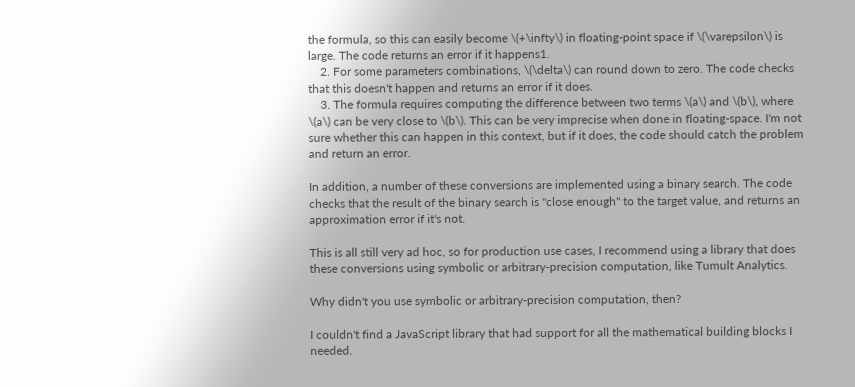the formula, so this can easily become \(+\infty\) in floating-point space if \(\varepsilon\) is large. The code returns an error if it happens1.
    2. For some parameters combinations, \(\delta\) can round down to zero. The code checks that this doesn't happen and returns an error if it does.
    3. The formula requires computing the difference between two terms \(a\) and \(b\), where \(a\) can be very close to \(b\). This can be very imprecise when done in floating-space. I'm not sure whether this can happen in this context, but if it does, the code should catch the problem and return an error.

In addition, a number of these conversions are implemented using a binary search. The code checks that the result of the binary search is "close enough" to the target value, and returns an approximation error if it's not.

This is all still very ad hoc, so for production use cases, I recommend using a library that does these conversions using symbolic or arbitrary-precision computation, like Tumult Analytics.

Why didn't you use symbolic or arbitrary-precision computation, then?

I couldn't find a JavaScript library that had support for all the mathematical building blocks I needed.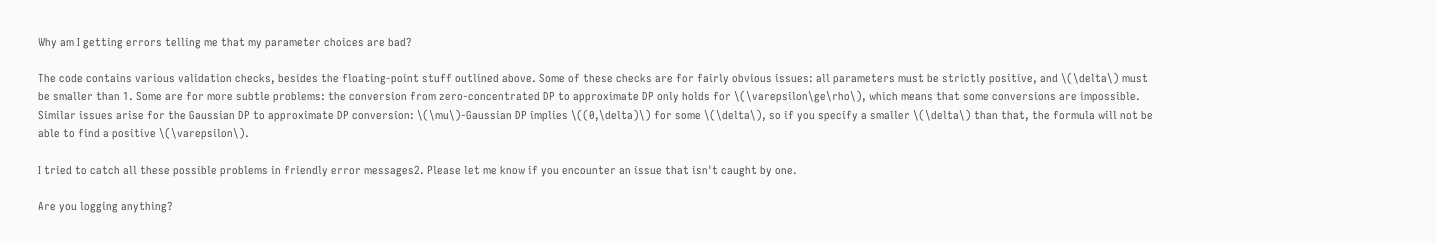Why am I getting errors telling me that my parameter choices are bad?

The code contains various validation checks, besides the floating-point stuff outlined above. Some of these checks are for fairly obvious issues: all parameters must be strictly positive, and \(\delta\) must be smaller than 1. Some are for more subtle problems: the conversion from zero-concentrated DP to approximate DP only holds for \(\varepsilon\ge\rho\), which means that some conversions are impossible. Similar issues arise for the Gaussian DP to approximate DP conversion: \(\mu\)-Gaussian DP implies \((0,\delta)\) for some \(\delta\), so if you specify a smaller \(\delta\) than that, the formula will not be able to find a positive \(\varepsilon\).

I tried to catch all these possible problems in friendly error messages2. Please let me know if you encounter an issue that isn't caught by one.

Are you logging anything?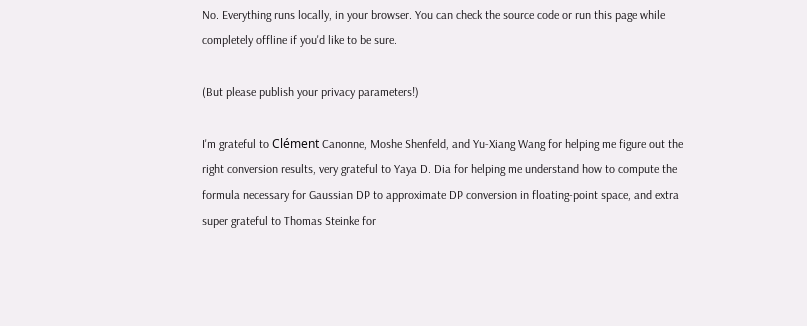No. Everything runs locally, in your browser. You can check the source code or run this page while completely offline if you'd like to be sure.

(But please publish your privacy parameters!)

I'm grateful to Clément Canonne, Moshe Shenfeld, and Yu-Xiang Wang for helping me figure out the right conversion results, very grateful to Yaya D. Dia for helping me understand how to compute the formula necessary for Gaussian DP to approximate DP conversion in floating-point space, and extra super grateful to Thomas Steinke for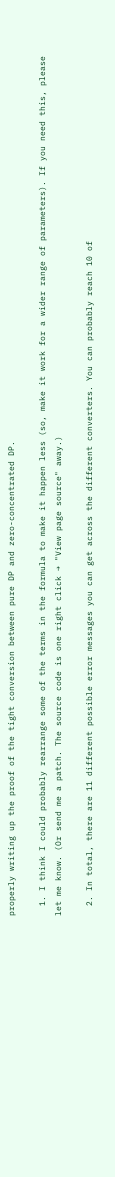properly writing up the proof of the tight conversion between pure DP and zero-concentrated DP.

  1. I think I could probably rearrange some of the terms in the formula to make it happen less (so, make it work for a wider range of parameters). If you need this, please let me know. (Or send me a patch. The source code is one right click → "View page source" away.)

  2. In total, there are 11 different possible error messages you can get across the different converters. You can probably reach 10 of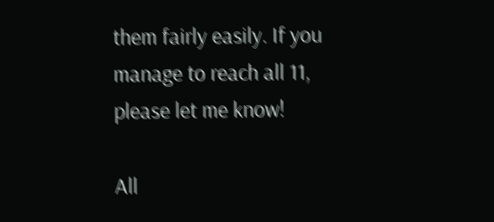them fairly easily. If you manage to reach all 11, please let me know!

All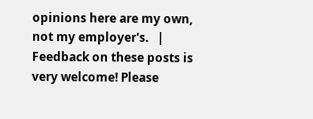opinions here are my own, not my employer's.   |   Feedback on these posts is very welcome! Please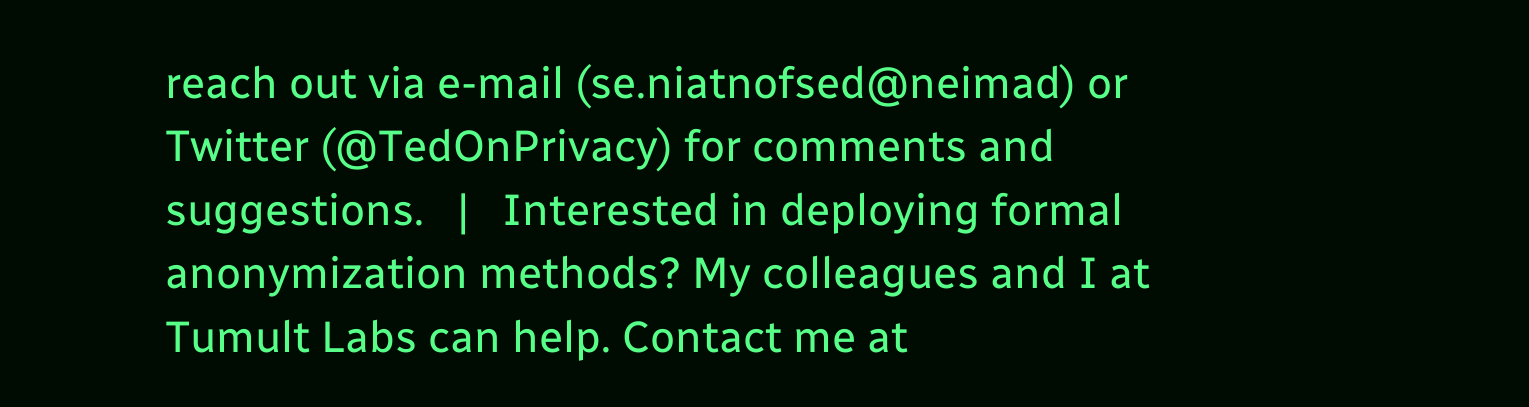reach out via e-mail (se.niatnofsed@neimad) or Twitter (@TedOnPrivacy) for comments and suggestions.   |   Interested in deploying formal anonymization methods? My colleagues and I at Tumult Labs can help. Contact me at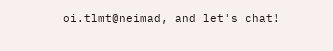oi.tlmt@neimad, and let's chat!